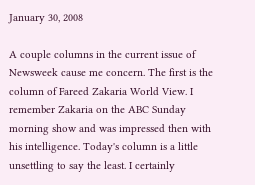January 30, 2008

A couple columns in the current issue of Newsweek cause me concern. The first is the column of Fareed Zakaria World View. I remember Zakaria on the ABC Sunday morning show and was impressed then with his intelligence. Today's column is a little unsettling to say the least. I certainly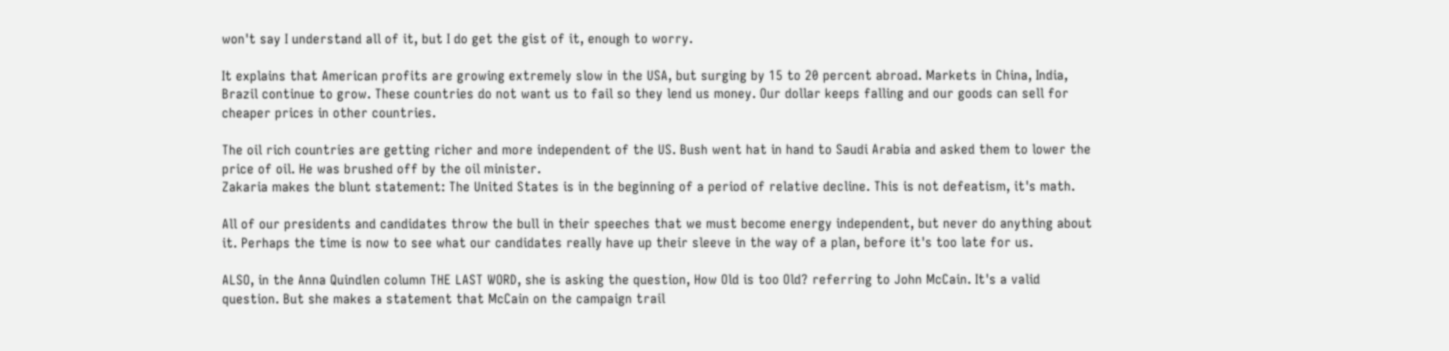won't say I understand all of it, but I do get the gist of it, enough to worry.

It explains that American profits are growing extremely slow in the USA, but surging by 15 to 20 percent abroad. Markets in China, India, Brazil continue to grow. These countries do not want us to fail so they lend us money. Our dollar keeps falling and our goods can sell for cheaper prices in other countries.

The oil rich countries are getting richer and more independent of the US. Bush went hat in hand to Saudi Arabia and asked them to lower the price of oil. He was brushed off by the oil minister.
Zakaria makes the blunt statement: The United States is in the beginning of a period of relative decline. This is not defeatism, it's math.

All of our presidents and candidates throw the bull in their speeches that we must become energy independent, but never do anything about it. Perhaps the time is now to see what our candidates really have up their sleeve in the way of a plan, before it's too late for us.

ALSO, in the Anna Quindlen column THE LAST WORD, she is asking the question, How Old is too Old? referring to John McCain. It's a valid question. But she makes a statement that McCain on the campaign trail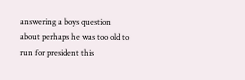answering a boys question about perhaps he was too old to run for president this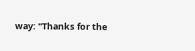way: "Thanks for the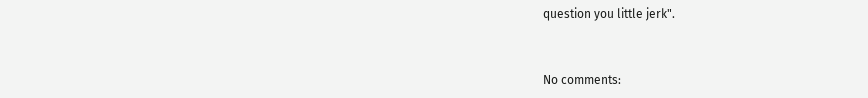question you little jerk".


No comments: